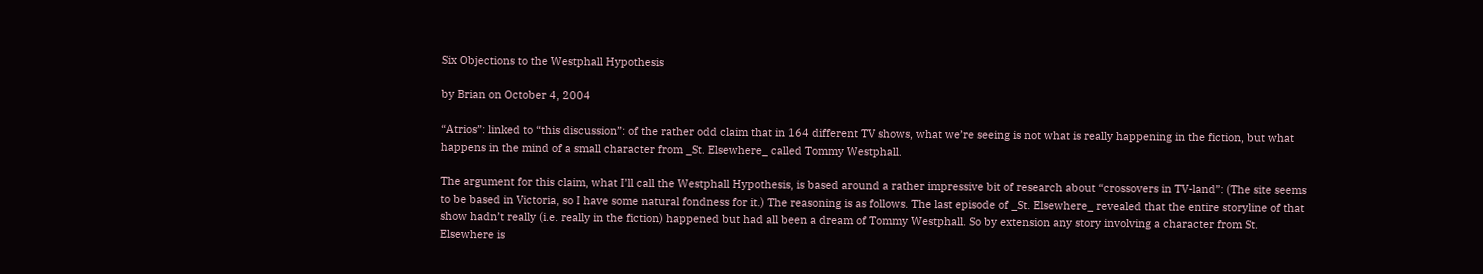Six Objections to the Westphall Hypothesis

by Brian on October 4, 2004

“Atrios”: linked to “this discussion”: of the rather odd claim that in 164 different TV shows, what we’re seeing is not what is really happening in the fiction, but what happens in the mind of a small character from _St. Elsewhere_ called Tommy Westphall.

The argument for this claim, what I’ll call the Westphall Hypothesis, is based around a rather impressive bit of research about “crossovers in TV-land”: (The site seems to be based in Victoria, so I have some natural fondness for it.) The reasoning is as follows. The last episode of _St. Elsewhere_ revealed that the entire storyline of that show hadn’t really (i.e. really in the fiction) happened but had all been a dream of Tommy Westphall. So by extension any story involving a character from St. Elsewhere is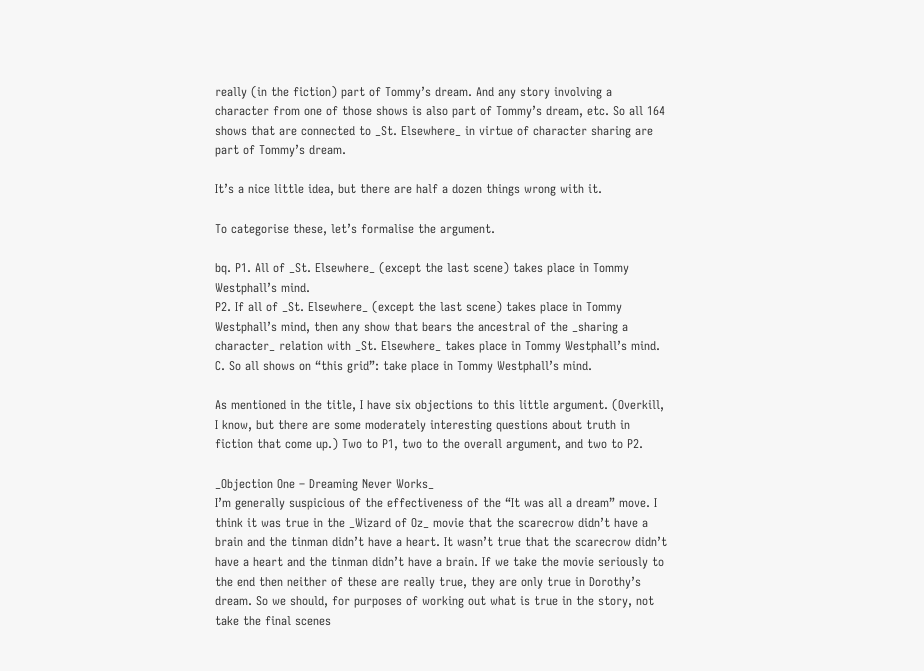really (in the fiction) part of Tommy’s dream. And any story involving a character from one of those shows is also part of Tommy’s dream, etc. So all 164 shows that are connected to _St. Elsewhere_ in virtue of character sharing are part of Tommy’s dream.

It’s a nice little idea, but there are half a dozen things wrong with it.

To categorise these, let’s formalise the argument.

bq. P1. All of _St. Elsewhere_ (except the last scene) takes place in Tommy Westphall’s mind.
P2. If all of _St. Elsewhere_ (except the last scene) takes place in Tommy Westphall’s mind, then any show that bears the ancestral of the _sharing a character_ relation with _St. Elsewhere_ takes place in Tommy Westphall’s mind.
C. So all shows on “this grid”: take place in Tommy Westphall’s mind.

As mentioned in the title, I have six objections to this little argument. (Overkill, I know, but there are some moderately interesting questions about truth in fiction that come up.) Two to P1, two to the overall argument, and two to P2.

_Objection One – Dreaming Never Works_
I’m generally suspicious of the effectiveness of the “It was all a dream” move. I think it was true in the _Wizard of Oz_ movie that the scarecrow didn’t have a brain and the tinman didn’t have a heart. It wasn’t true that the scarecrow didn’t have a heart and the tinman didn’t have a brain. If we take the movie seriously to the end then neither of these are really true, they are only true in Dorothy’s dream. So we should, for purposes of working out what is true in the story, not take the final scenes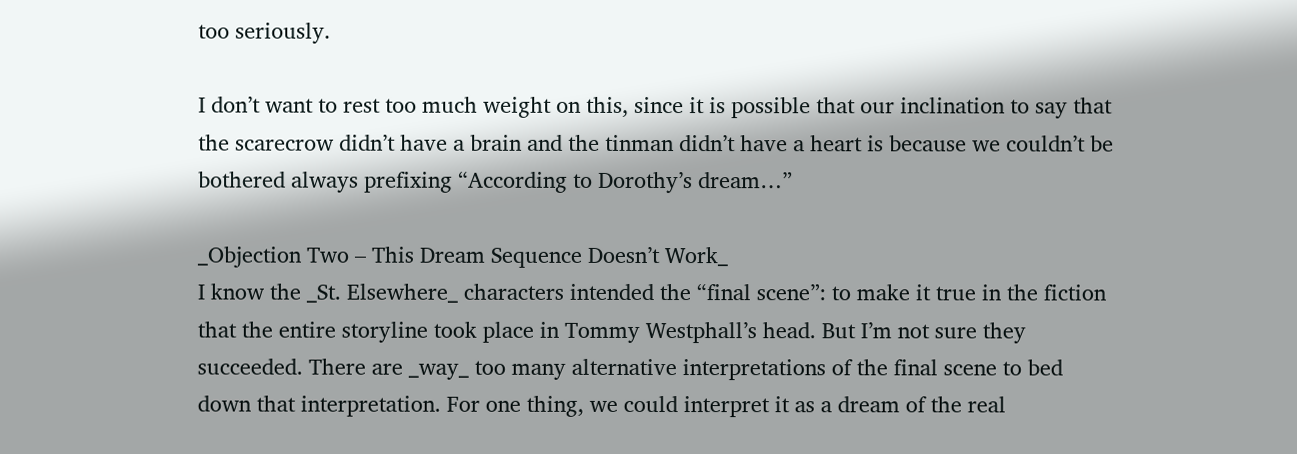too seriously.

I don’t want to rest too much weight on this, since it is possible that our inclination to say that the scarecrow didn’t have a brain and the tinman didn’t have a heart is because we couldn’t be bothered always prefixing “According to Dorothy’s dream…”

_Objection Two – This Dream Sequence Doesn’t Work_
I know the _St. Elsewhere_ characters intended the “final scene”: to make it true in the fiction that the entire storyline took place in Tommy Westphall’s head. But I’m not sure they succeeded. There are _way_ too many alternative interpretations of the final scene to bed down that interpretation. For one thing, we could interpret it as a dream of the real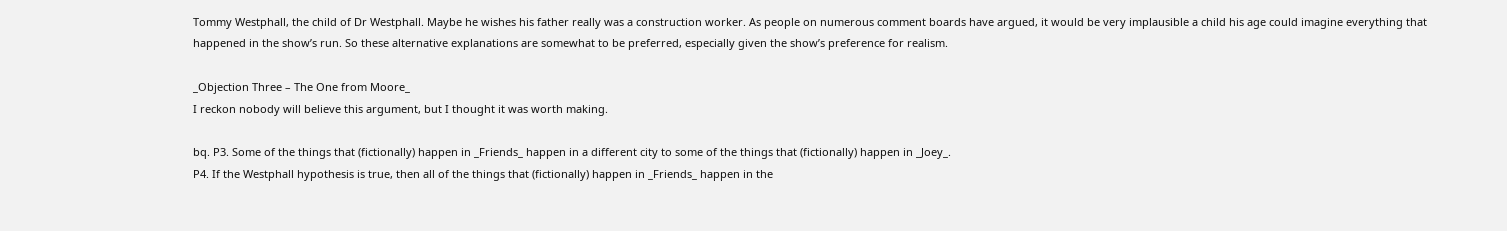Tommy Westphall, the child of Dr Westphall. Maybe he wishes his father really was a construction worker. As people on numerous comment boards have argued, it would be very implausible a child his age could imagine everything that happened in the show’s run. So these alternative explanations are somewhat to be preferred, especially given the show’s preference for realism.

_Objection Three – The One from Moore_
I reckon nobody will believe this argument, but I thought it was worth making.

bq. P3. Some of the things that (fictionally) happen in _Friends_ happen in a different city to some of the things that (fictionally) happen in _Joey_.
P4. If the Westphall hypothesis is true, then all of the things that (fictionally) happen in _Friends_ happen in the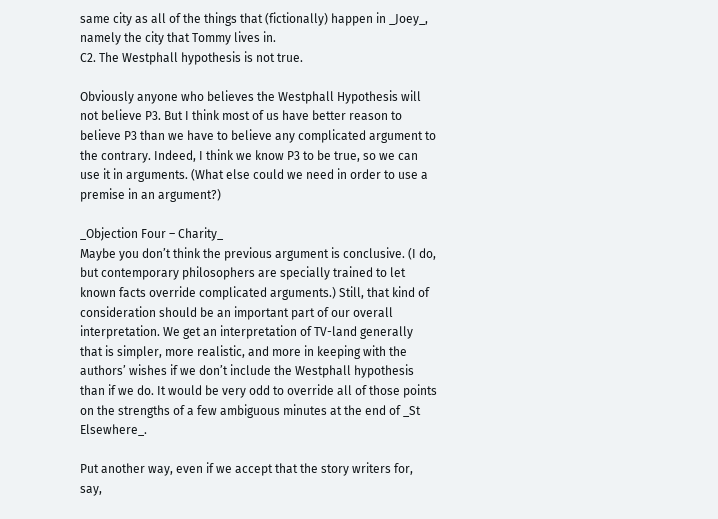same city as all of the things that (fictionally) happen in _Joey_, namely the city that Tommy lives in.
C2. The Westphall hypothesis is not true.

Obviously anyone who believes the Westphall Hypothesis will not believe P3. But I think most of us have better reason to believe P3 than we have to believe any complicated argument to the contrary. Indeed, I think we know P3 to be true, so we can use it in arguments. (What else could we need in order to use a premise in an argument?)

_Objection Four – Charity_
Maybe you don’t think the previous argument is conclusive. (I do, but contemporary philosophers are specially trained to let known facts override complicated arguments.) Still, that kind of consideration should be an important part of our overall interpretation. We get an interpretation of TV-land generally that is simpler, more realistic, and more in keeping with the authors’ wishes if we don’t include the Westphall hypothesis than if we do. It would be very odd to override all of those points on the strengths of a few ambiguous minutes at the end of _St Elsewhere_.

Put another way, even if we accept that the story writers for, say,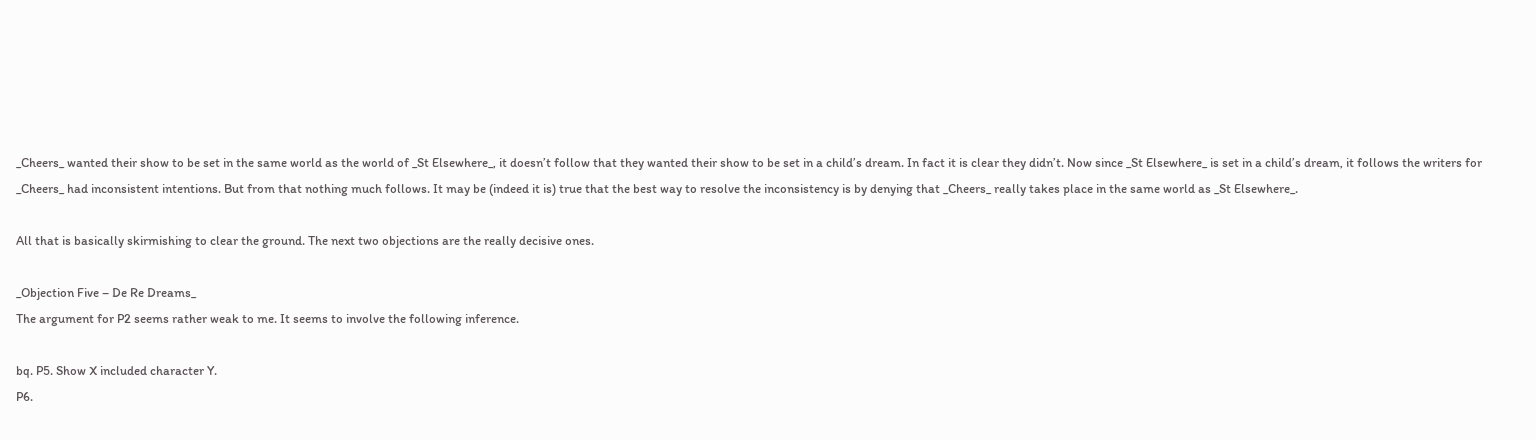_Cheers_ wanted their show to be set in the same world as the world of _St Elsewhere_, it doesn’t follow that they wanted their show to be set in a child’s dream. In fact it is clear they didn’t. Now since _St Elsewhere_ is set in a child’s dream, it follows the writers for _Cheers_ had inconsistent intentions. But from that nothing much follows. It may be (indeed it is) true that the best way to resolve the inconsistency is by denying that _Cheers_ really takes place in the same world as _St Elsewhere_.

All that is basically skirmishing to clear the ground. The next two objections are the really decisive ones.

_Objection Five – De Re Dreams_
The argument for P2 seems rather weak to me. It seems to involve the following inference.

bq. P5. Show X included character Y.
P6.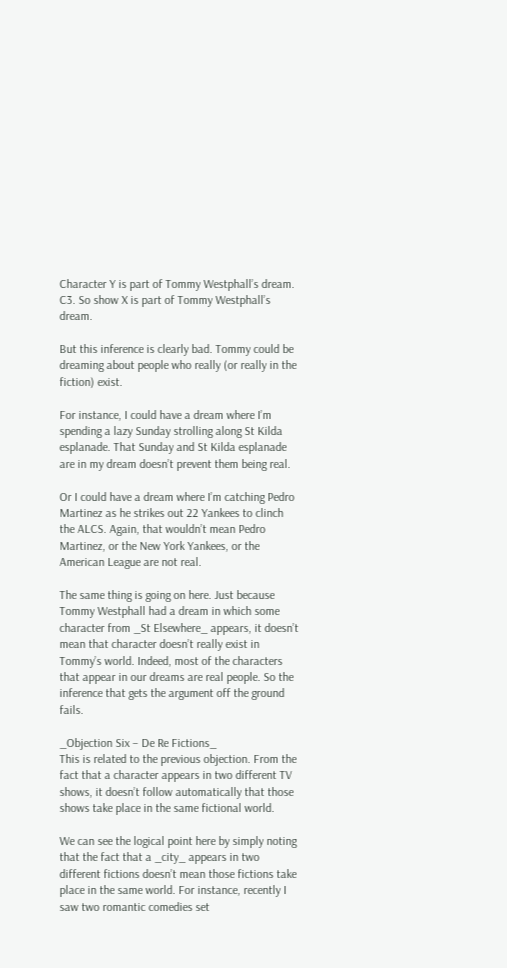Character Y is part of Tommy Westphall’s dream.
C3. So show X is part of Tommy Westphall’s dream.

But this inference is clearly bad. Tommy could be dreaming about people who really (or really in the fiction) exist.

For instance, I could have a dream where I’m spending a lazy Sunday strolling along St Kilda esplanade. That Sunday and St Kilda esplanade are in my dream doesn’t prevent them being real.

Or I could have a dream where I’m catching Pedro Martinez as he strikes out 22 Yankees to clinch the ALCS. Again, that wouldn’t mean Pedro Martinez, or the New York Yankees, or the American League are not real.

The same thing is going on here. Just because Tommy Westphall had a dream in which some character from _St Elsewhere_ appears, it doesn’t mean that character doesn’t really exist in Tommy’s world. Indeed, most of the characters that appear in our dreams are real people. So the inference that gets the argument off the ground fails.

_Objection Six – De Re Fictions_
This is related to the previous objection. From the fact that a character appears in two different TV shows, it doesn’t follow automatically that those shows take place in the same fictional world.

We can see the logical point here by simply noting that the fact that a _city_ appears in two different fictions doesn’t mean those fictions take place in the same world. For instance, recently I saw two romantic comedies set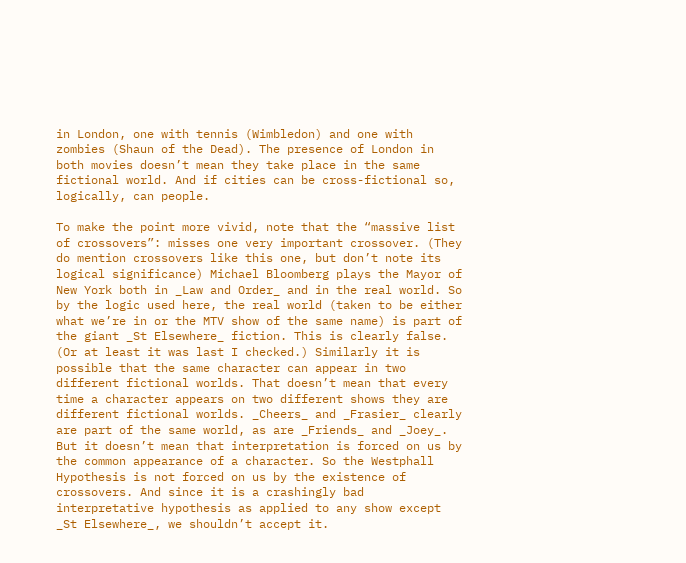in London, one with tennis (Wimbledon) and one with zombies (Shaun of the Dead). The presence of London in both movies doesn’t mean they take place in the same fictional world. And if cities can be cross-fictional so, logically, can people.

To make the point more vivid, note that the “massive list of crossovers”: misses one very important crossover. (They do mention crossovers like this one, but don’t note its logical significance) Michael Bloomberg plays the Mayor of New York both in _Law and Order_ and in the real world. So by the logic used here, the real world (taken to be either what we’re in or the MTV show of the same name) is part of the giant _St Elsewhere_ fiction. This is clearly false. (Or at least it was last I checked.) Similarly it is possible that the same character can appear in two different fictional worlds. That doesn’t mean that every time a character appears on two different shows they are different fictional worlds. _Cheers_ and _Frasier_ clearly are part of the same world, as are _Friends_ and _Joey_. But it doesn’t mean that interpretation is forced on us by the common appearance of a character. So the Westphall Hypothesis is not forced on us by the existence of crossovers. And since it is a crashingly bad interpretative hypothesis as applied to any show except _St Elsewhere_, we shouldn’t accept it.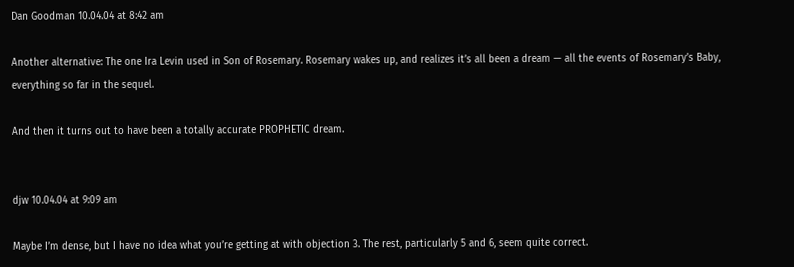Dan Goodman 10.04.04 at 8:42 am

Another alternative: The one Ira Levin used in Son of Rosemary. Rosemary wakes up, and realizes it’s all been a dream — all the events of Rosemary’s Baby, everything so far in the sequel.

And then it turns out to have been a totally accurate PROPHETIC dream.


djw 10.04.04 at 9:09 am

Maybe I’m dense, but I have no idea what you’re getting at with objection 3. The rest, particularly 5 and 6, seem quite correct.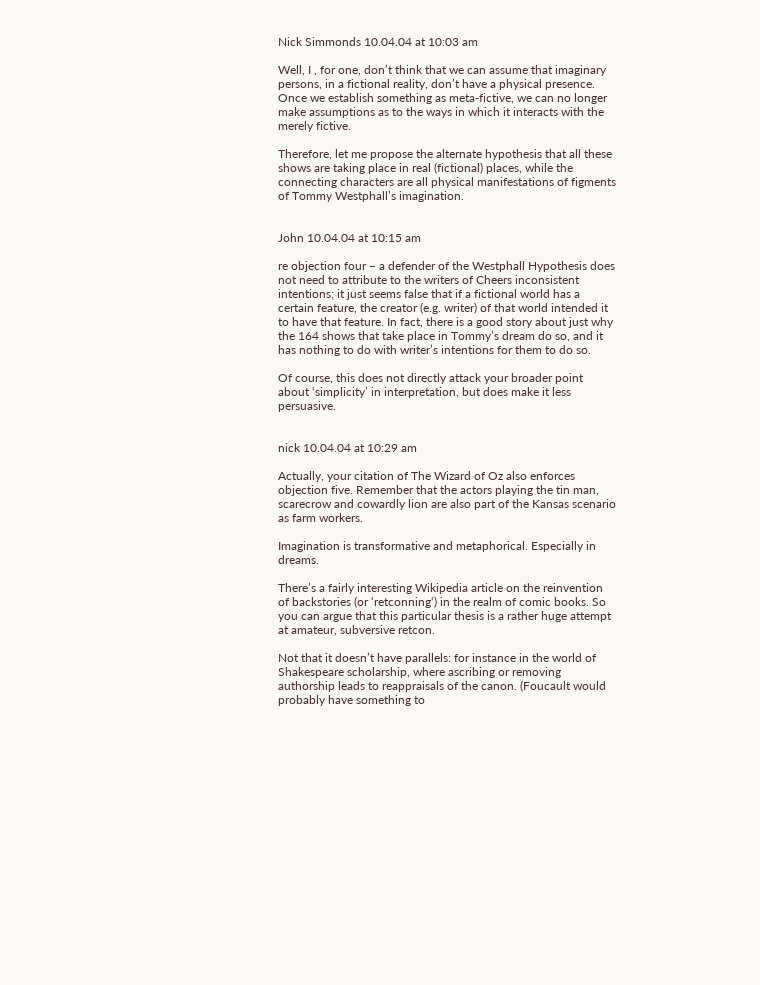Nick Simmonds 10.04.04 at 10:03 am

Well, I , for one, don’t think that we can assume that imaginary persons, in a fictional reality, don’t have a physical presence. Once we establish something as meta-fictive, we can no longer make assumptions as to the ways in which it interacts with the merely fictive.

Therefore, let me propose the alternate hypothesis that all these shows are taking place in real (fictional) places, while the connecting characters are all physical manifestations of figments of Tommy Westphall’s imagination.


John 10.04.04 at 10:15 am

re objection four – a defender of the Westphall Hypothesis does not need to attribute to the writers of Cheers inconsistent intentions; it just seems false that if a fictional world has a certain feature, the creator (e.g. writer) of that world intended it to have that feature. In fact, there is a good story about just why the 164 shows that take place in Tommy’s dream do so, and it has nothing to do with writer’s intentions for them to do so.

Of course, this does not directly attack your broader point about ‘simplicity’ in interpretation, but does make it less persuasive.


nick 10.04.04 at 10:29 am

Actually, your citation of The Wizard of Oz also enforces objection five. Remember that the actors playing the tin man, scarecrow and cowardly lion are also part of the Kansas scenario as farm workers.

Imagination is transformative and metaphorical. Especially in dreams.

There’s a fairly interesting Wikipedia article on the reinvention of backstories (or ‘retconning‘) in the realm of comic books. So you can argue that this particular thesis is a rather huge attempt at amateur, subversive retcon.

Not that it doesn’t have parallels: for instance in the world of Shakespeare scholarship, where ascribing or removing authorship leads to reappraisals of the canon. (Foucault would probably have something to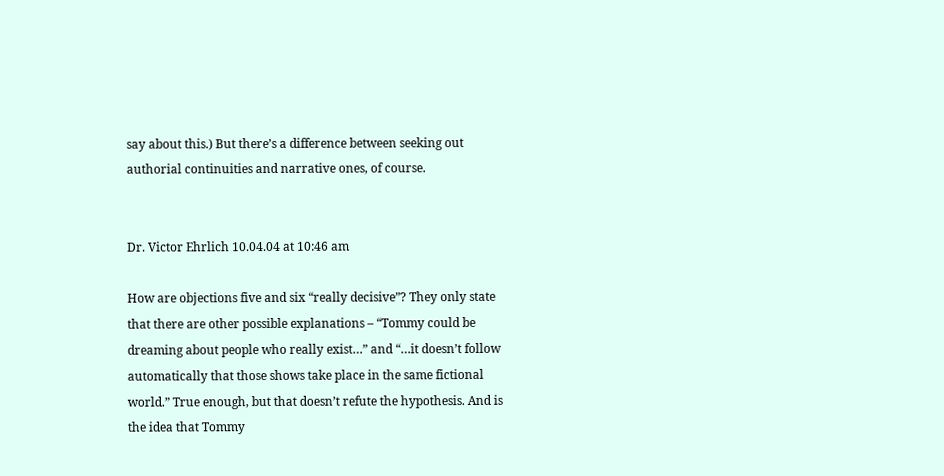say about this.) But there’s a difference between seeking out authorial continuities and narrative ones, of course.


Dr. Victor Ehrlich 10.04.04 at 10:46 am

How are objections five and six “really decisive”? They only state that there are other possible explanations – “Tommy could be dreaming about people who really exist…” and “…it doesn’t follow automatically that those shows take place in the same fictional world.” True enough, but that doesn’t refute the hypothesis. And is the idea that Tommy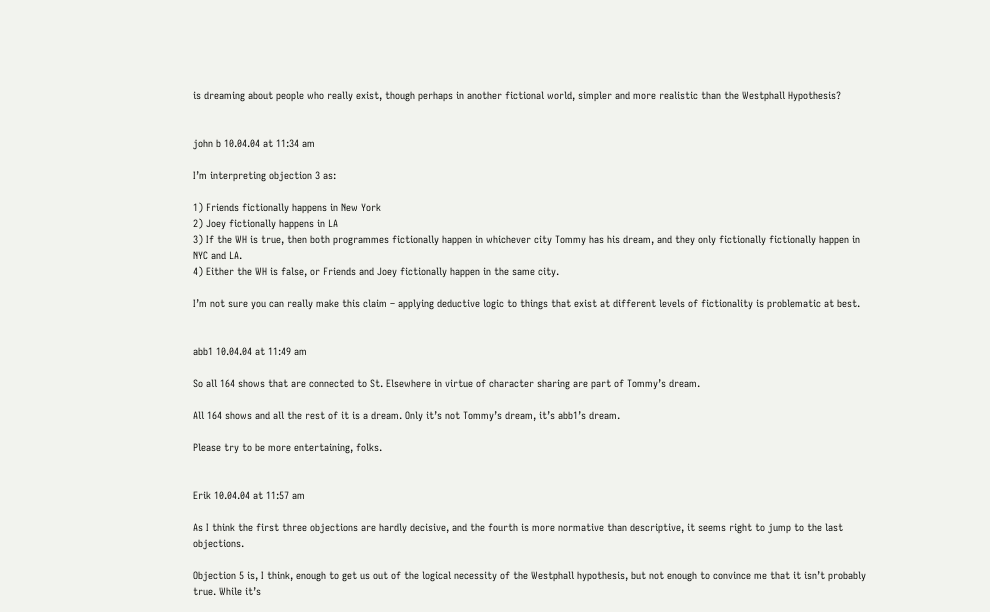is dreaming about people who really exist, though perhaps in another fictional world, simpler and more realistic than the Westphall Hypothesis?


john b 10.04.04 at 11:34 am

I’m interpreting objection 3 as:

1) Friends fictionally happens in New York
2) Joey fictionally happens in LA
3) If the WH is true, then both programmes fictionally happen in whichever city Tommy has his dream, and they only fictionally fictionally happen in NYC and LA.
4) Either the WH is false, or Friends and Joey fictionally happen in the same city.

I’m not sure you can really make this claim – applying deductive logic to things that exist at different levels of fictionality is problematic at best.


abb1 10.04.04 at 11:49 am

So all 164 shows that are connected to St. Elsewhere in virtue of character sharing are part of Tommy’s dream.

All 164 shows and all the rest of it is a dream. Only it’s not Tommy’s dream, it’s abb1’s dream.

Please try to be more entertaining, folks.


Erik 10.04.04 at 11:57 am

As I think the first three objections are hardly decisive, and the fourth is more normative than descriptive, it seems right to jump to the last objections.

Objection 5 is, I think, enough to get us out of the logical necessity of the Westphall hypothesis, but not enough to convince me that it isn’t probably true. While it’s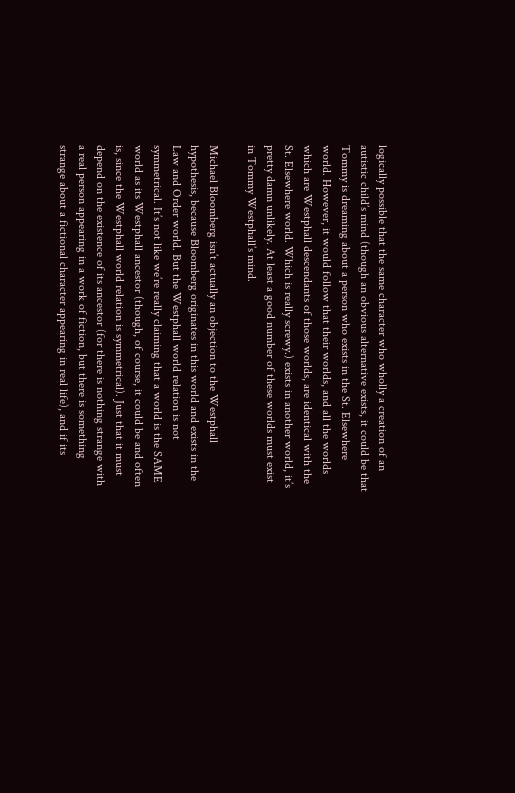logically possible that the same character who wholly a creation of an autistic child’s mind (though an obvious alternative exists, it could be that Tommy is dreaming about a person who exists in the St. Elsewhere world. However, it would follow that their worlds, and all the worlds which are Westphall descendants of those worlds, are identical with the St. Elsewhere world. Which is really screwy.) exists in another world, it’s pretty damn unlikely. At least a good number of these worlds must exist in Tommy Westphall’s mind.

Michael Bloomberg isn’t actually an objection to the Westphall hypothesis, because Bloomberg originates in this world and exists in the Law and Order world. But the Westphall world relation is not symmetrical. It’s not like we’re really claiming that a world is the SAME world as its Westphall ancestor (though, of course, it could be and often is, since the Westphall world relation is symmetrical). Just that it must depend on the existence of its ancestor (for there is nothing strange with a real person appearing in a work of fiction, but there is something strange about a fictional character appearing in real life), and if its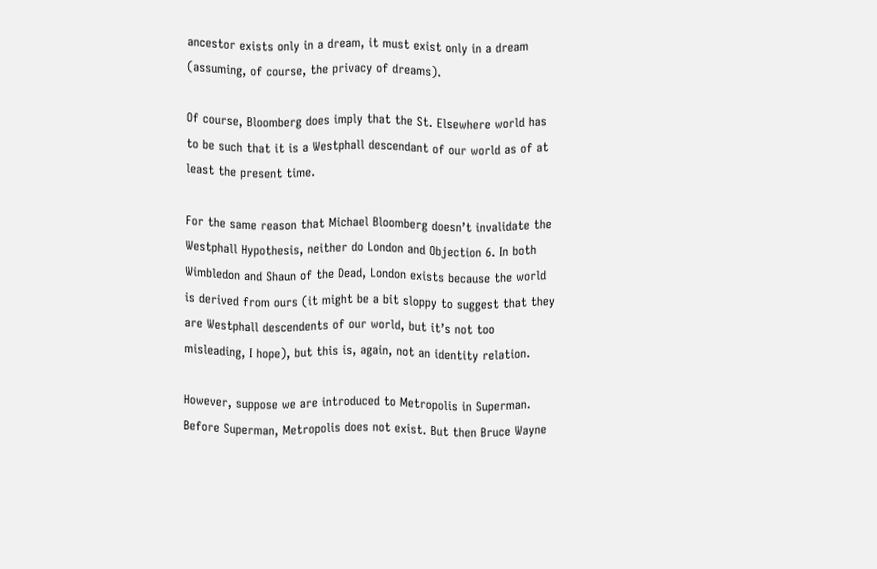ancestor exists only in a dream, it must exist only in a dream (assuming, of course, the privacy of dreams).

Of course, Bloomberg does imply that the St. Elsewhere world has to be such that it is a Westphall descendant of our world as of at least the present time.

For the same reason that Michael Bloomberg doesn’t invalidate the Westphall Hypothesis, neither do London and Objection 6. In both Wimbledon and Shaun of the Dead, London exists because the world is derived from ours (it might be a bit sloppy to suggest that they are Westphall descendents of our world, but it’s not too misleading, I hope), but this is, again, not an identity relation.

However, suppose we are introduced to Metropolis in Superman. Before Superman, Metropolis does not exist. But then Bruce Wayne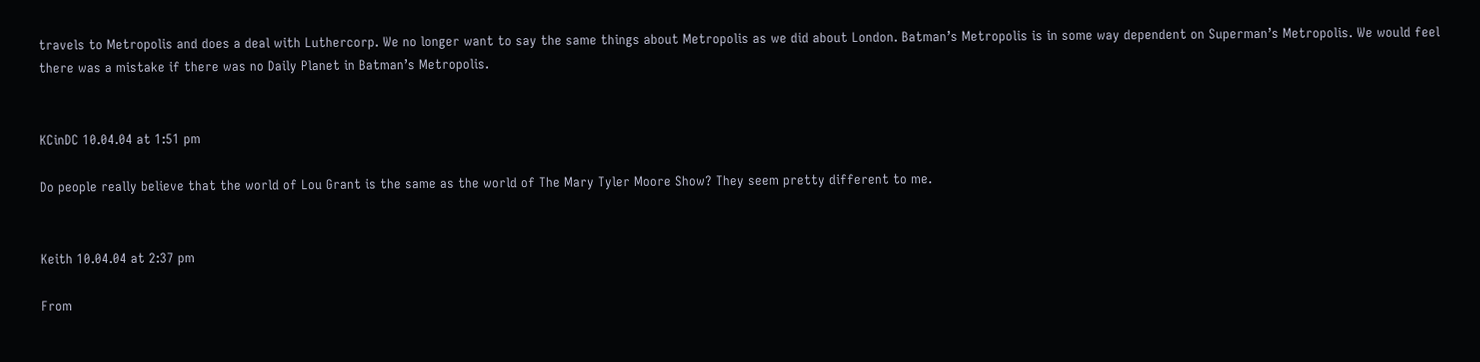travels to Metropolis and does a deal with Luthercorp. We no longer want to say the same things about Metropolis as we did about London. Batman’s Metropolis is in some way dependent on Superman’s Metropolis. We would feel there was a mistake if there was no Daily Planet in Batman’s Metropolis.


KCinDC 10.04.04 at 1:51 pm

Do people really believe that the world of Lou Grant is the same as the world of The Mary Tyler Moore Show? They seem pretty different to me.


Keith 10.04.04 at 2:37 pm

From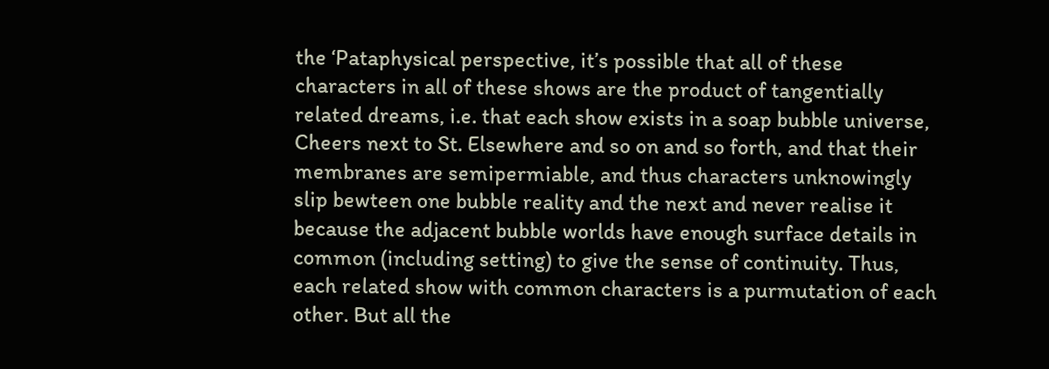the ‘Pataphysical perspective, it’s possible that all of these characters in all of these shows are the product of tangentially related dreams, i.e. that each show exists in a soap bubble universe, Cheers next to St. Elsewhere and so on and so forth, and that their membranes are semipermiable, and thus characters unknowingly slip bewteen one bubble reality and the next and never realise it because the adjacent bubble worlds have enough surface details in common (including setting) to give the sense of continuity. Thus, each related show with common characters is a purmutation of each other. But all the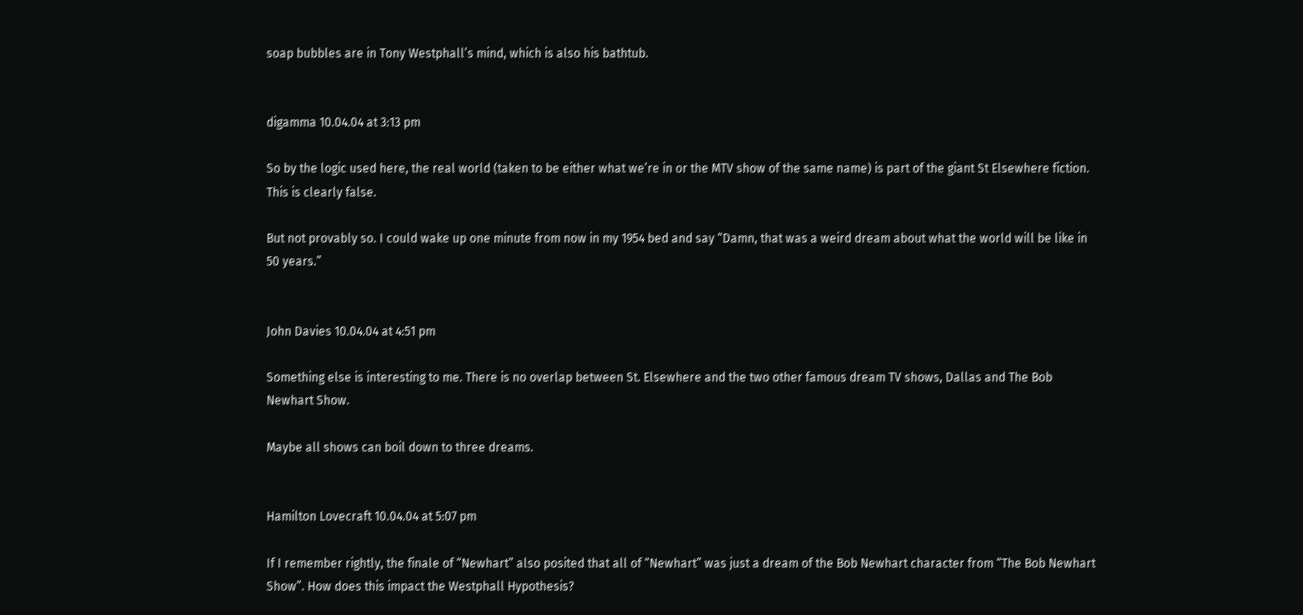soap bubbles are in Tony Westphall’s mind, which is also his bathtub.


digamma 10.04.04 at 3:13 pm

So by the logic used here, the real world (taken to be either what we’re in or the MTV show of the same name) is part of the giant St Elsewhere fiction. This is clearly false.

But not provably so. I could wake up one minute from now in my 1954 bed and say “Damn, that was a weird dream about what the world will be like in 50 years.”


John Davies 10.04.04 at 4:51 pm

Something else is interesting to me. There is no overlap between St. Elsewhere and the two other famous dream TV shows, Dallas and The Bob Newhart Show.

Maybe all shows can boil down to three dreams.


Hamilton Lovecraft 10.04.04 at 5:07 pm

If I remember rightly, the finale of “Newhart” also posited that all of “Newhart” was just a dream of the Bob Newhart character from “The Bob Newhart Show”. How does this impact the Westphall Hypothesis?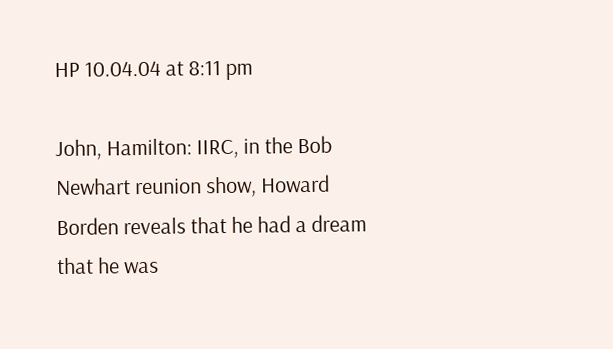HP 10.04.04 at 8:11 pm

John, Hamilton: IIRC, in the Bob Newhart reunion show, Howard Borden reveals that he had a dream that he was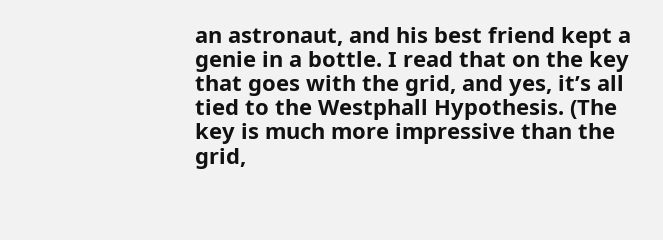an astronaut, and his best friend kept a genie in a bottle. I read that on the key that goes with the grid, and yes, it’s all tied to the Westphall Hypothesis. (The key is much more impressive than the grid,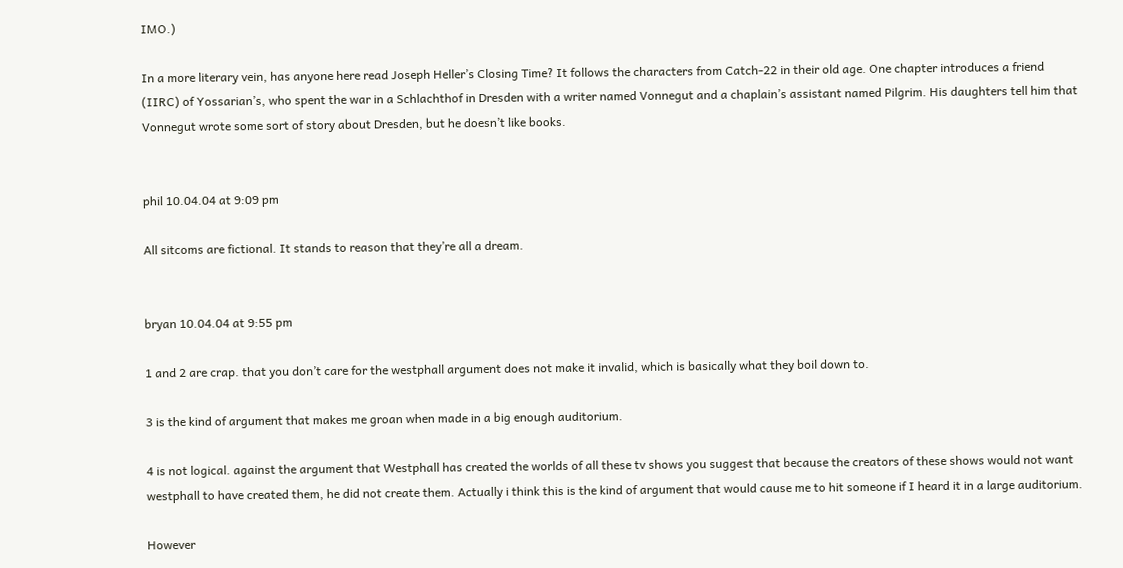IMO.)

In a more literary vein, has anyone here read Joseph Heller’s Closing Time? It follows the characters from Catch-22 in their old age. One chapter introduces a friend (IIRC) of Yossarian’s, who spent the war in a Schlachthof in Dresden with a writer named Vonnegut and a chaplain’s assistant named Pilgrim. His daughters tell him that Vonnegut wrote some sort of story about Dresden, but he doesn’t like books.


phil 10.04.04 at 9:09 pm

All sitcoms are fictional. It stands to reason that they’re all a dream.


bryan 10.04.04 at 9:55 pm

1 and 2 are crap. that you don’t care for the westphall argument does not make it invalid, which is basically what they boil down to.

3 is the kind of argument that makes me groan when made in a big enough auditorium.

4 is not logical. against the argument that Westphall has created the worlds of all these tv shows you suggest that because the creators of these shows would not want westphall to have created them, he did not create them. Actually i think this is the kind of argument that would cause me to hit someone if I heard it in a large auditorium.

However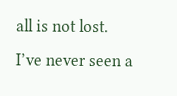all is not lost.
I’ve never seen a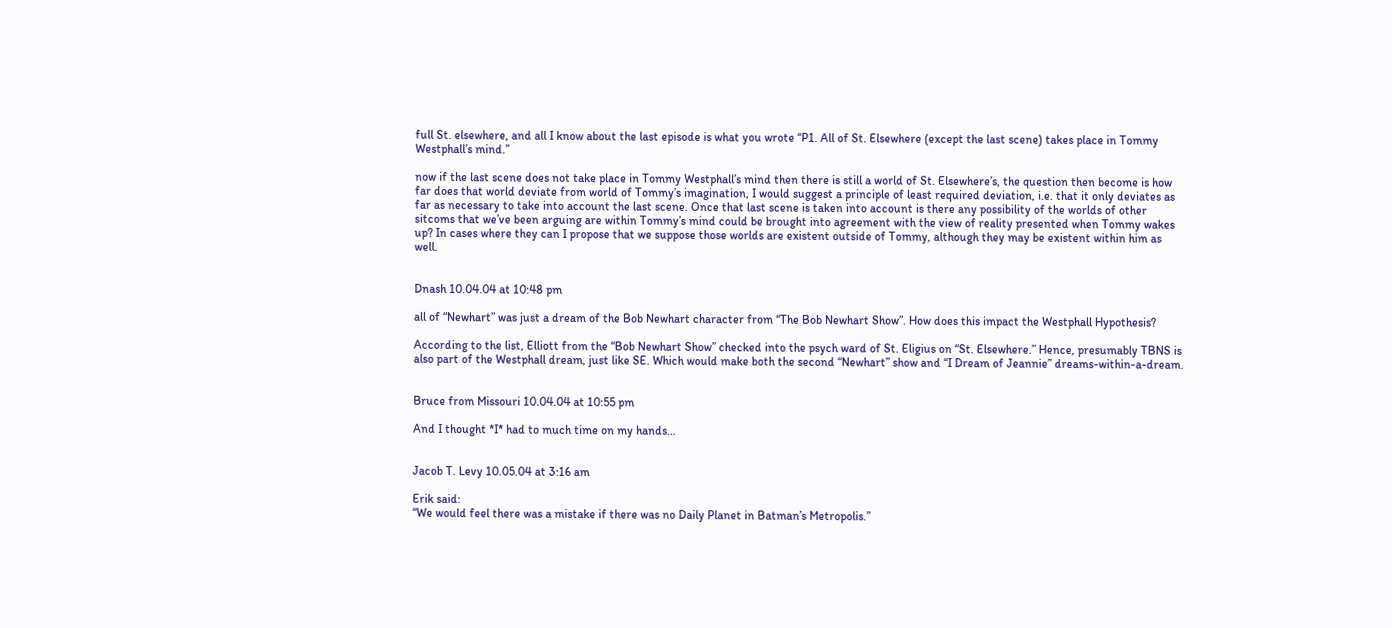full St. elsewhere, and all I know about the last episode is what you wrote “P1. All of St. Elsewhere (except the last scene) takes place in Tommy Westphall’s mind.”

now if the last scene does not take place in Tommy Westphall’s mind then there is still a world of St. Elsewhere’s, the question then become is how far does that world deviate from world of Tommy’s imagination, I would suggest a principle of least required deviation, i.e. that it only deviates as far as necessary to take into account the last scene. Once that last scene is taken into account is there any possibility of the worlds of other sitcoms that we’ve been arguing are within Tommy’s mind could be brought into agreement with the view of reality presented when Tommy wakes up? In cases where they can I propose that we suppose those worlds are existent outside of Tommy, although they may be existent within him as well.


Dnash 10.04.04 at 10:48 pm

all of “Newhart” was just a dream of the Bob Newhart character from “The Bob Newhart Show”. How does this impact the Westphall Hypothesis?

According to the list, Elliott from the “Bob Newhart Show” checked into the psych ward of St. Eligius on “St. Elsewhere.” Hence, presumably TBNS is also part of the Westphall dream, just like SE. Which would make both the second “Newhart” show and “I Dream of Jeannie” dreams-within-a-dream.


Bruce from Missouri 10.04.04 at 10:55 pm

And I thought *I* had to much time on my hands…


Jacob T. Levy 10.05.04 at 3:16 am

Erik said:
“We would feel there was a mistake if there was no Daily Planet in Batman’s Metropolis.”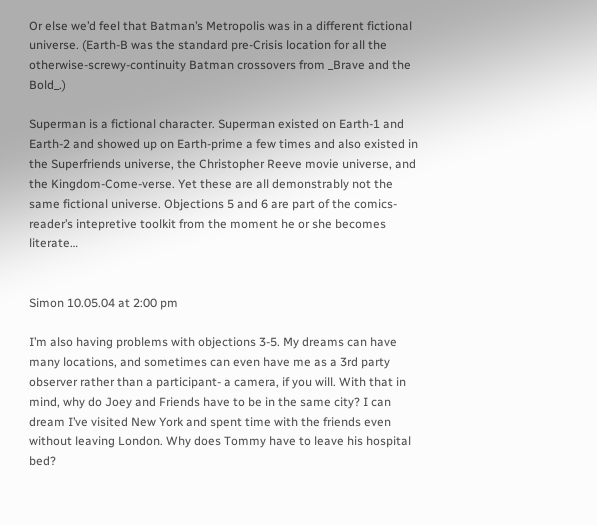Or else we’d feel that Batman’s Metropolis was in a different fictional universe. (Earth-B was the standard pre-Crisis location for all the otherwise-screwy-continuity Batman crossovers from _Brave and the Bold_.)

Superman is a fictional character. Superman existed on Earth-1 and Earth-2 and showed up on Earth-prime a few times and also existed in the Superfriends universe, the Christopher Reeve movie universe, and the Kingdom-Come-verse. Yet these are all demonstrably not the same fictional universe. Objections 5 and 6 are part of the comics-reader’s intepretive toolkit from the moment he or she becomes literate…


Simon 10.05.04 at 2:00 pm

I’m also having problems with objections 3-5. My dreams can have many locations, and sometimes can even have me as a 3rd party observer rather than a participant- a camera, if you will. With that in mind, why do Joey and Friends have to be in the same city? I can dream I’ve visited New York and spent time with the friends even without leaving London. Why does Tommy have to leave his hospital bed?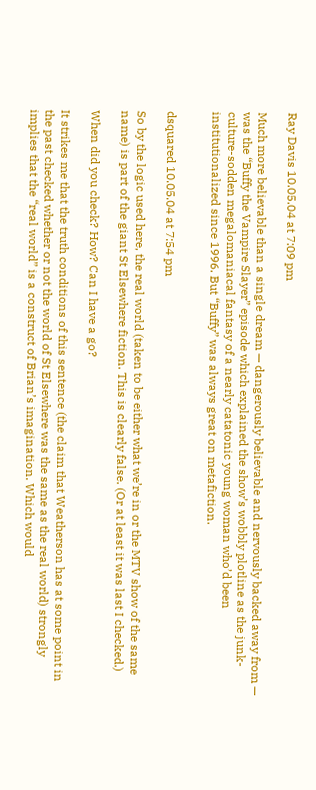Ray Davis 10.05.04 at 7:09 pm

Much more believable than a single dream — dangerously believable and nervously backed away from — was the “Buffy the Vampire Slayer” episode which explained the show’s wobbly plotline as the junk-culture-sodden megalomaniacal fantasy of a nearly catatonic young woman who’d been institutionalized since 1996. But “Buffy” was always great on metafiction.


dsquared 10.05.04 at 7:54 pm

So by the logic used here, the real world (taken to be either what we’re in or the MTV show of the same name) is part of the giant St Elsewhere fiction. This is clearly false. (Or at least it was last I checked.)

When did you check? How? Can I have a go?

It strikes me that the truth conditions of this sentence (the claim that Weatherson has at some point in the past checked whether or not the world of St Elsewhere was the same as the real world) strongly implies that the “real world” is a construct of Brian’s imagination. Which would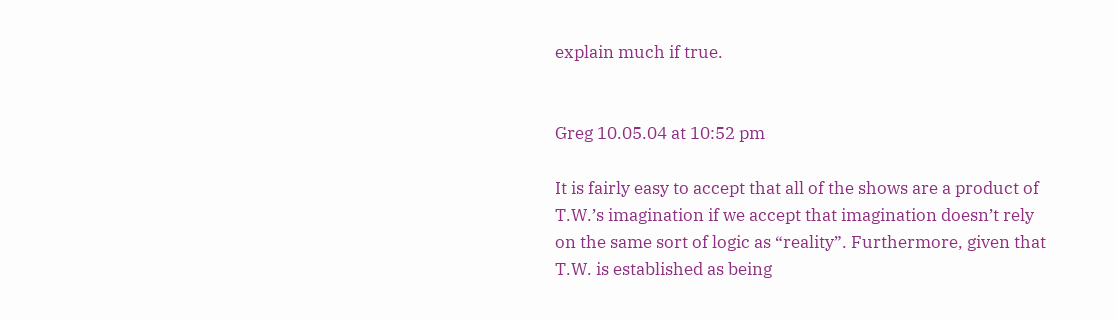explain much if true.


Greg 10.05.04 at 10:52 pm

It is fairly easy to accept that all of the shows are a product of T.W.’s imagination if we accept that imagination doesn’t rely on the same sort of logic as “reality”. Furthermore, given that T.W. is established as being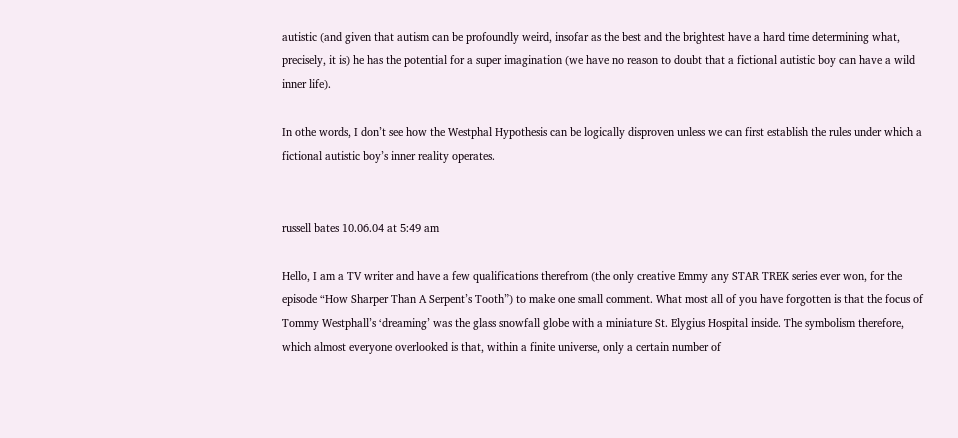autistic (and given that autism can be profoundly weird, insofar as the best and the brightest have a hard time determining what, precisely, it is) he has the potential for a super imagination (we have no reason to doubt that a fictional autistic boy can have a wild inner life).

In othe words, I don’t see how the Westphal Hypothesis can be logically disproven unless we can first establish the rules under which a fictional autistic boy’s inner reality operates.


russell bates 10.06.04 at 5:49 am

Hello, I am a TV writer and have a few qualifications therefrom (the only creative Emmy any STAR TREK series ever won, for the episode “How Sharper Than A Serpent’s Tooth”) to make one small comment. What most all of you have forgotten is that the focus of Tommy Westphall’s ‘dreaming’ was the glass snowfall globe with a miniature St. Elygius Hospital inside. The symbolism therefore, which almost everyone overlooked is that, within a finite universe, only a certain number of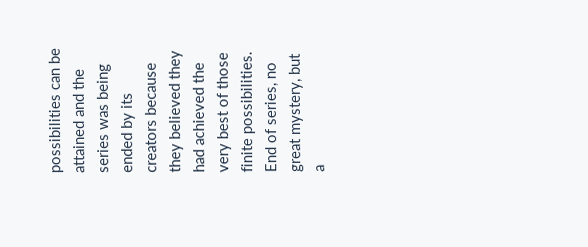possibilities can be attained and the series was being ended by its creators because they believed they had achieved the very best of those finite possibilities. End of series, no great mystery, but a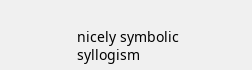nicely symbolic syllogism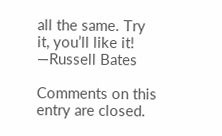all the same. Try it, you’ll like it!
—Russell Bates

Comments on this entry are closed.